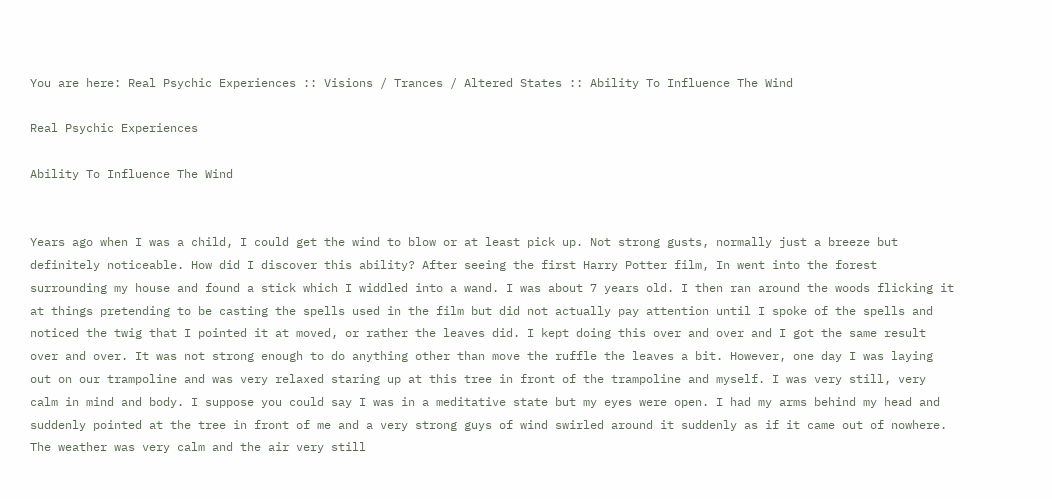You are here: Real Psychic Experiences :: Visions / Trances / Altered States :: Ability To Influence The Wind

Real Psychic Experiences

Ability To Influence The Wind


Years ago when I was a child, I could get the wind to blow or at least pick up. Not strong gusts, normally just a breeze but definitely noticeable. How did I discover this ability? After seeing the first Harry Potter film, In went into the forest surrounding my house and found a stick which I widdled into a wand. I was about 7 years old. I then ran around the woods flicking it at things pretending to be casting the spells used in the film but did not actually pay attention until I spoke of the spells and noticed the twig that I pointed it at moved, or rather the leaves did. I kept doing this over and over and I got the same result over and over. It was not strong enough to do anything other than move the ruffle the leaves a bit. However, one day I was laying out on our trampoline and was very relaxed staring up at this tree in front of the trampoline and myself. I was very still, very calm in mind and body. I suppose you could say I was in a meditative state but my eyes were open. I had my arms behind my head and suddenly pointed at the tree in front of me and a very strong guys of wind swirled around it suddenly as if it came out of nowhere. The weather was very calm and the air very still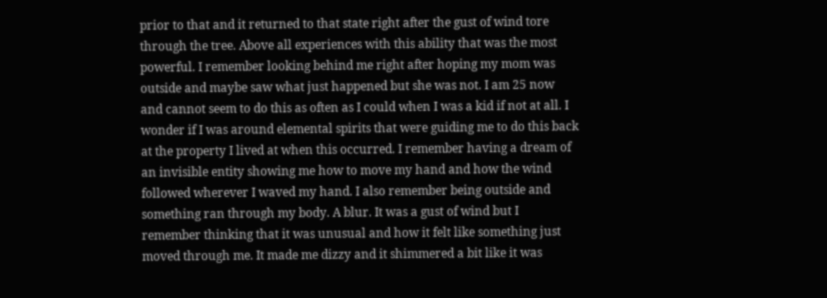prior to that and it returned to that state right after the gust of wind tore through the tree. Above all experiences with this ability that was the most powerful. I remember looking behind me right after hoping my mom was outside and maybe saw what just happened but she was not. I am 25 now and cannot seem to do this as often as I could when I was a kid if not at all. I wonder if I was around elemental spirits that were guiding me to do this back at the property I lived at when this occurred. I remember having a dream of an invisible entity showing me how to move my hand and how the wind followed wherever I waved my hand. I also remember being outside and something ran through my body. A blur. It was a gust of wind but I remember thinking that it was unusual and how it felt like something just moved through me. It made me dizzy and it shimmered a bit like it was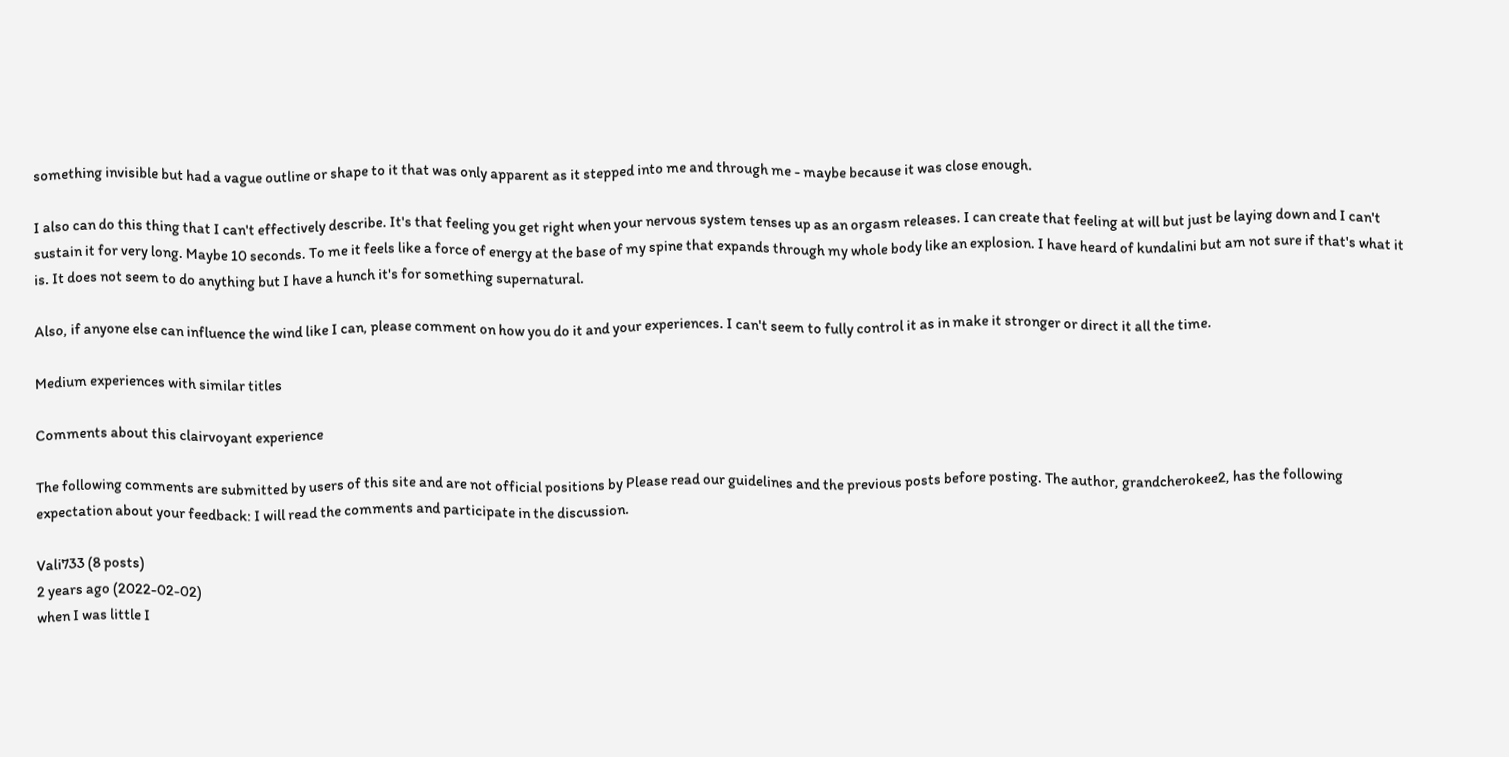something invisible but had a vague outline or shape to it that was only apparent as it stepped into me and through me - maybe because it was close enough.

I also can do this thing that I can't effectively describe. It's that feeling you get right when your nervous system tenses up as an orgasm releases. I can create that feeling at will but just be laying down and I can't sustain it for very long. Maybe 10 seconds. To me it feels like a force of energy at the base of my spine that expands through my whole body like an explosion. I have heard of kundalini but am not sure if that's what it is. It does not seem to do anything but I have a hunch it's for something supernatural.

Also, if anyone else can influence the wind like I can, please comment on how you do it and your experiences. I can't seem to fully control it as in make it stronger or direct it all the time.

Medium experiences with similar titles

Comments about this clairvoyant experience

The following comments are submitted by users of this site and are not official positions by Please read our guidelines and the previous posts before posting. The author, grandcherokee2, has the following expectation about your feedback: I will read the comments and participate in the discussion.

Vali733 (8 posts)
2 years ago (2022-02-02)
when I was little I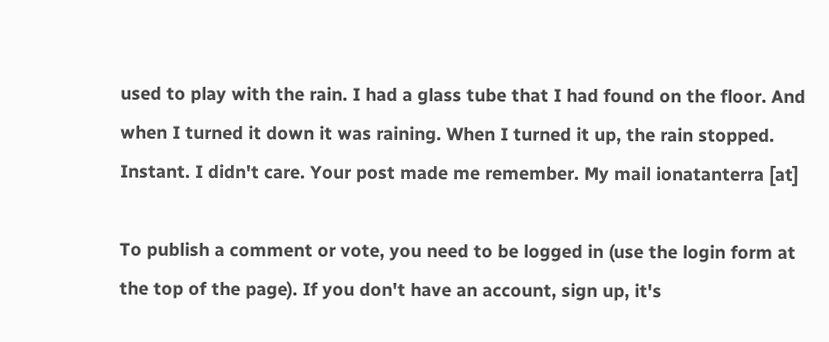used to play with the rain. I had a glass tube that I had found on the floor. And when I turned it down it was raining. When I turned it up, the rain stopped. Instant. I didn't care. Your post made me remember. My mail ionatanterra [at]

To publish a comment or vote, you need to be logged in (use the login form at the top of the page). If you don't have an account, sign up, it's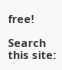free!

Search this site: